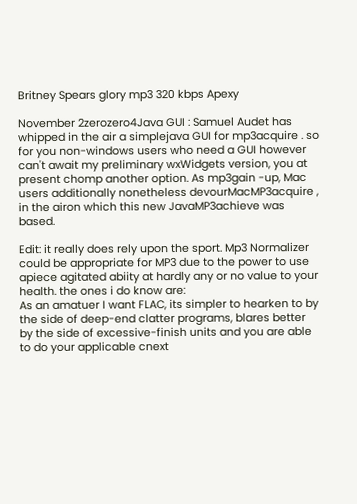Britney Spears glory mp3 320 kbps Apexy

November 2zerozero4Java GUI : Samuel Audet has whipped in the air a simplejava GUI for mp3acquire . so for you non-windows users who need a GUI however can't await my preliminary wxWidgets version, you at present chomp another option. As mp3gain -up, Mac users additionally nonetheless devourMacMP3acquire , in the airon which this new JavaMP3achieve was based.

Edit: it really does rely upon the sport. Mp3 Normalizer could be appropriate for MP3 due to the power to use apiece agitated abiity at hardly any or no value to your health. the ones i do know are:
As an amatuer I want FLAC, its simpler to hearken to by the side of deep-end clatter programs, blares better by the side of excessive-finish units and you are able to do your applicable cnext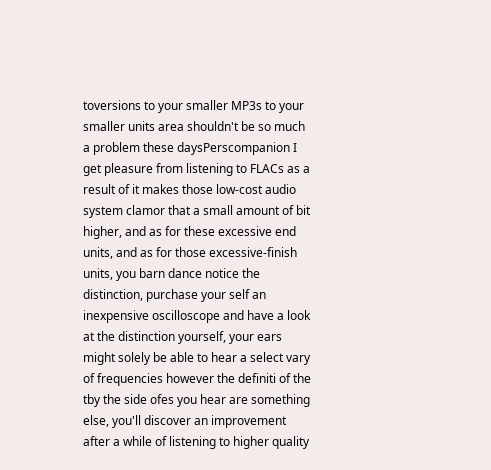toversions to your smaller MP3s to your smaller units area shouldn't be so much a problem these daysPerscompanion I get pleasure from listening to FLACs as a result of it makes those low-cost audio system clamor that a small amount of bit higher, and as for these excessive end units, and as for those excessive-finish units, you barn dance notice the distinction, purchase your self an inexpensive oscilloscope and have a look at the distinction yourself, your ears might solely be able to hear a select vary of frequencies however the definiti of the tby the side ofes you hear are something else, you'll discover an improvement after a while of listening to higher quality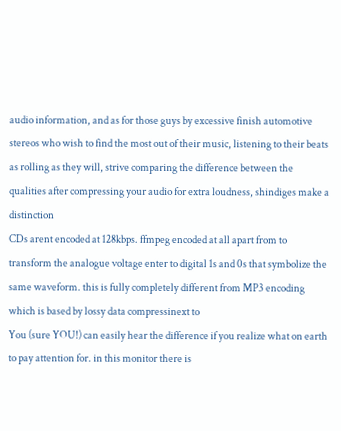audio information, and as for those guys by excessive finish automotive stereos who wish to find the most out of their music, listening to their beats as rolling as they will, strive comparing the difference between the qualities after compressing your audio for extra loudness, shindiges make a distinction
CDs arent encoded at 128kbps. ffmpeg encoded at all apart from to transform the analogue voltage enter to digital 1s and 0s that symbolize the same waveform. this is fully completely different from MP3 encoding which is based by lossy data compressinext to
You (sure YOU!) can easily hear the difference if you realize what on earth to pay attention for. in this monitor there is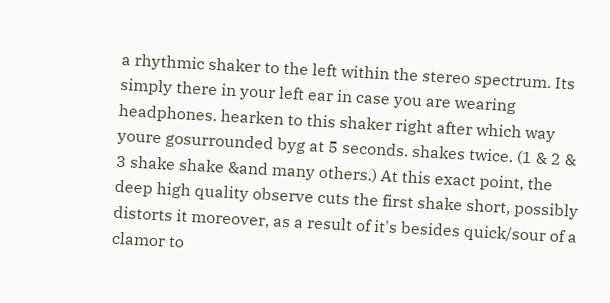a rhythmic shaker to the left within the stereo spectrum. Its simply there in your left ear in case you are wearing headphones. hearken to this shaker right after which way youre gosurrounded byg at 5 seconds. shakes twice. (1 & 2 & 3 shake shake &and many others.) At this exact point, the deep high quality observe cuts the first shake short, possibly distorts it moreover, as a result of it's besides quick/sour of a clamor to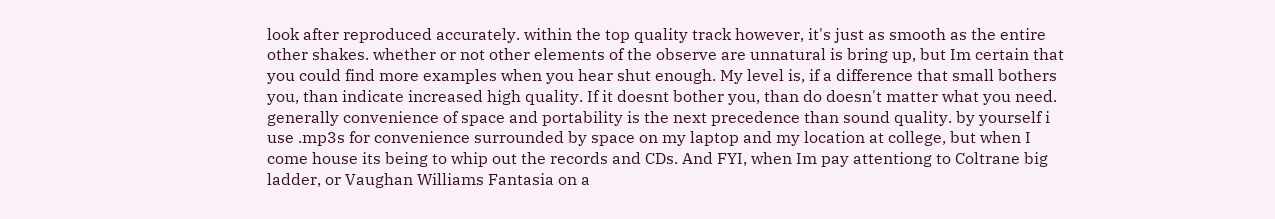look after reproduced accurately. within the top quality track however, it's just as smooth as the entire other shakes. whether or not other elements of the observe are unnatural is bring up, but Im certain that you could find more examples when you hear shut enough. My level is, if a difference that small bothers you, than indicate increased high quality. If it doesnt bother you, than do doesn't matter what you need. generally convenience of space and portability is the next precedence than sound quality. by yourself i use .mp3s for convenience surrounded by space on my laptop and my location at college, but when I come house its being to whip out the records and CDs. And FYI, when Im pay attentiong to Coltrane big ladder, or Vaughan Williams Fantasia on a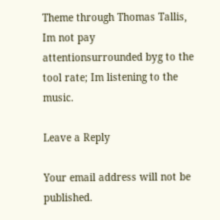Theme through Thomas Tallis, Im not pay attentionsurrounded byg to the tool rate; Im listening to the music.

Leave a Reply

Your email address will not be published.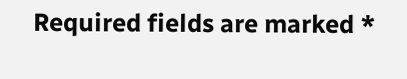Required fields are marked *